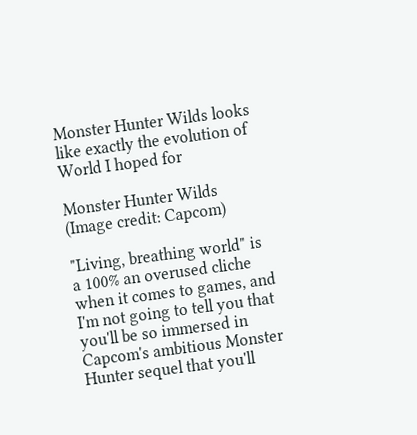Monster Hunter Wilds looks like exactly the evolution of World I hoped for

Monster Hunter Wilds
(Image credit: Capcom)

"Living, breathing world" is a 100% an overused cliche when it comes to games, and I'm not going to tell you that you'll be so immersed in Capcom's ambitious Monster Hunter sequel that you'll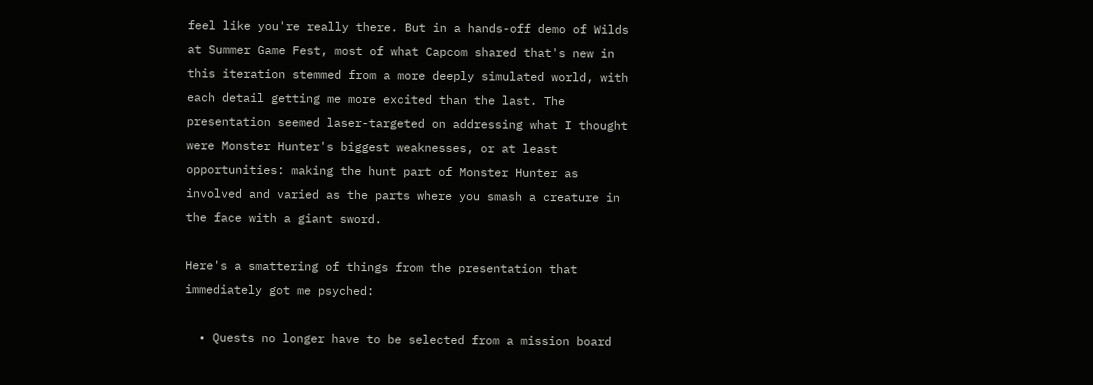feel like you're really there. But in a hands-off demo of Wilds at Summer Game Fest, most of what Capcom shared that's new in this iteration stemmed from a more deeply simulated world, with each detail getting me more excited than the last. The presentation seemed laser-targeted on addressing what I thought were Monster Hunter's biggest weaknesses, or at least opportunities: making the hunt part of Monster Hunter as involved and varied as the parts where you smash a creature in the face with a giant sword.

Here's a smattering of things from the presentation that immediately got me psyched:

  • Quests no longer have to be selected from a mission board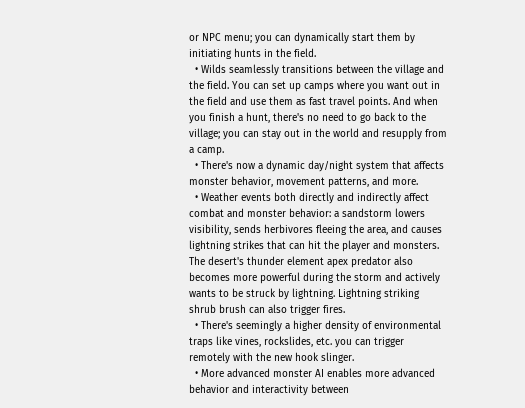or NPC menu; you can dynamically start them by initiating hunts in the field.
  • Wilds seamlessly transitions between the village and the field. You can set up camps where you want out in the field and use them as fast travel points. And when you finish a hunt, there's no need to go back to the village; you can stay out in the world and resupply from a camp.
  • There's now a dynamic day/night system that affects monster behavior, movement patterns, and more.
  • Weather events both directly and indirectly affect combat and monster behavior: a sandstorm lowers visibility, sends herbivores fleeing the area, and causes lightning strikes that can hit the player and monsters. The desert's thunder element apex predator also becomes more powerful during the storm and actively wants to be struck by lightning. Lightning striking shrub brush can also trigger fires.
  • There's seemingly a higher density of environmental traps like vines, rockslides, etc. you can trigger remotely with the new hook slinger.
  • More advanced monster AI enables more advanced behavior and interactivity between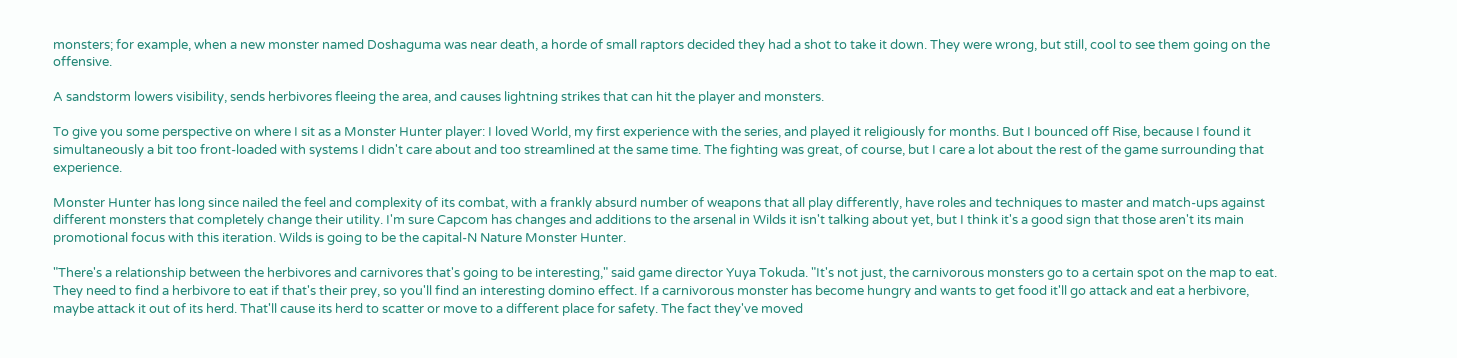monsters; for example, when a new monster named Doshaguma was near death, a horde of small raptors decided they had a shot to take it down. They were wrong, but still, cool to see them going on the offensive.

A sandstorm lowers visibility, sends herbivores fleeing the area, and causes lightning strikes that can hit the player and monsters.

To give you some perspective on where I sit as a Monster Hunter player: I loved World, my first experience with the series, and played it religiously for months. But I bounced off Rise, because I found it simultaneously a bit too front-loaded with systems I didn't care about and too streamlined at the same time. The fighting was great, of course, but I care a lot about the rest of the game surrounding that experience.

Monster Hunter has long since nailed the feel and complexity of its combat, with a frankly absurd number of weapons that all play differently, have roles and techniques to master and match-ups against different monsters that completely change their utility. I'm sure Capcom has changes and additions to the arsenal in Wilds it isn't talking about yet, but I think it's a good sign that those aren't its main promotional focus with this iteration. Wilds is going to be the capital-N Nature Monster Hunter.

"There's a relationship between the herbivores and carnivores that's going to be interesting," said game director Yuya Tokuda. "It's not just, the carnivorous monsters go to a certain spot on the map to eat. They need to find a herbivore to eat if that's their prey, so you'll find an interesting domino effect. If a carnivorous monster has become hungry and wants to get food it'll go attack and eat a herbivore, maybe attack it out of its herd. That'll cause its herd to scatter or move to a different place for safety. The fact they've moved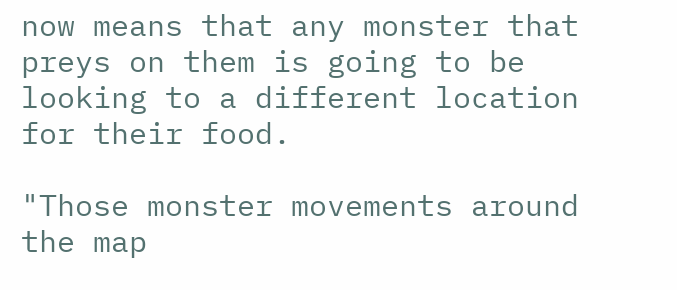now means that any monster that preys on them is going to be looking to a different location for their food.

"Those monster movements around the map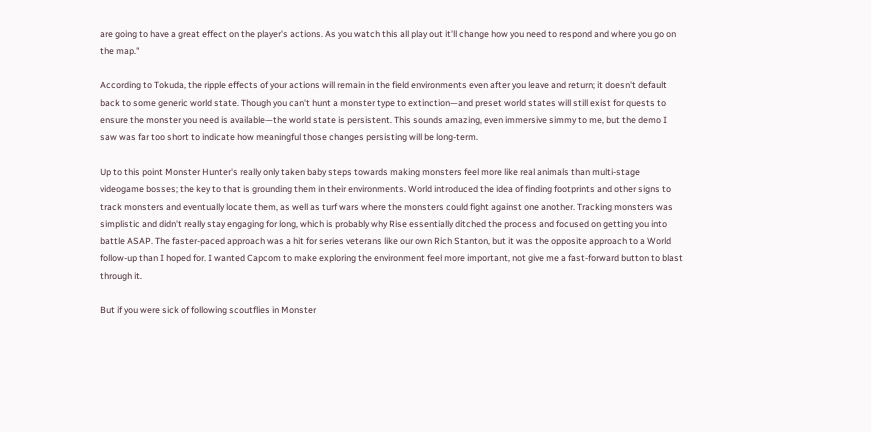are going to have a great effect on the player's actions. As you watch this all play out it'll change how you need to respond and where you go on the map."

According to Tokuda, the ripple effects of your actions will remain in the field environments even after you leave and return; it doesn't default back to some generic world state. Though you can't hunt a monster type to extinction—and preset world states will still exist for quests to ensure the monster you need is available—the world state is persistent. This sounds amazing, even immersive simmy to me, but the demo I saw was far too short to indicate how meaningful those changes persisting will be long-term.

Up to this point Monster Hunter's really only taken baby steps towards making monsters feel more like real animals than multi-stage videogame bosses; the key to that is grounding them in their environments. World introduced the idea of finding footprints and other signs to track monsters and eventually locate them, as well as turf wars where the monsters could fight against one another. Tracking monsters was simplistic and didn't really stay engaging for long, which is probably why Rise essentially ditched the process and focused on getting you into battle ASAP. The faster-paced approach was a hit for series veterans like our own Rich Stanton, but it was the opposite approach to a World follow-up than I hoped for. I wanted Capcom to make exploring the environment feel more important, not give me a fast-forward button to blast through it.

But if you were sick of following scoutflies in Monster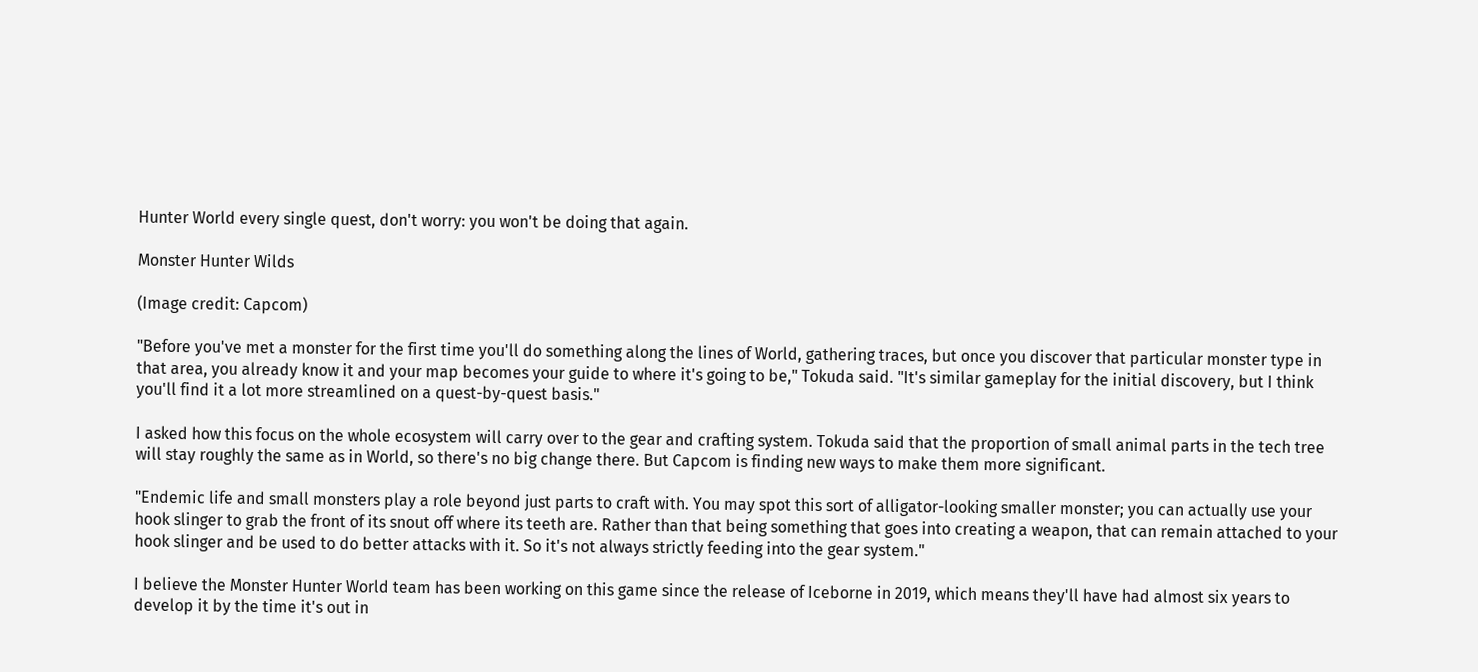Hunter World every single quest, don't worry: you won't be doing that again.

Monster Hunter Wilds

(Image credit: Capcom)

"Before you've met a monster for the first time you'll do something along the lines of World, gathering traces, but once you discover that particular monster type in that area, you already know it and your map becomes your guide to where it's going to be," Tokuda said. "It's similar gameplay for the initial discovery, but I think you'll find it a lot more streamlined on a quest-by-quest basis."

I asked how this focus on the whole ecosystem will carry over to the gear and crafting system. Tokuda said that the proportion of small animal parts in the tech tree will stay roughly the same as in World, so there's no big change there. But Capcom is finding new ways to make them more significant.

"Endemic life and small monsters play a role beyond just parts to craft with. You may spot this sort of alligator-looking smaller monster; you can actually use your hook slinger to grab the front of its snout off where its teeth are. Rather than that being something that goes into creating a weapon, that can remain attached to your hook slinger and be used to do better attacks with it. So it's not always strictly feeding into the gear system."

I believe the Monster Hunter World team has been working on this game since the release of Iceborne in 2019, which means they'll have had almost six years to develop it by the time it's out in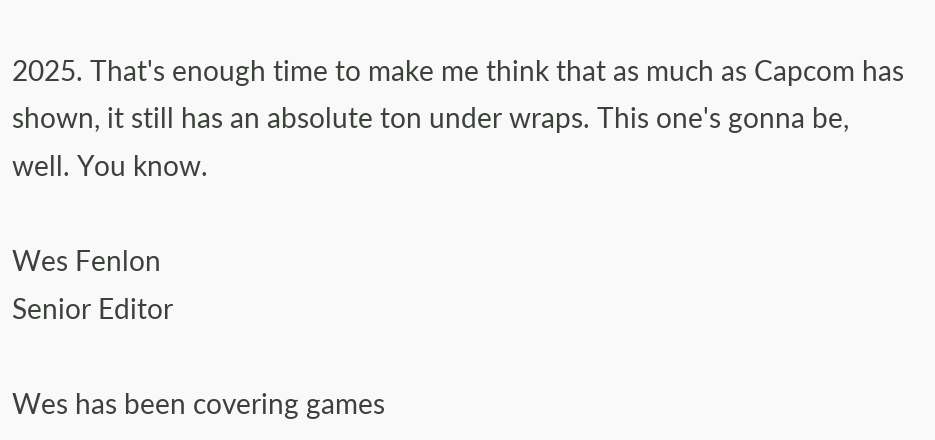2025. That's enough time to make me think that as much as Capcom has shown, it still has an absolute ton under wraps. This one's gonna be, well. You know.

Wes Fenlon
Senior Editor

Wes has been covering games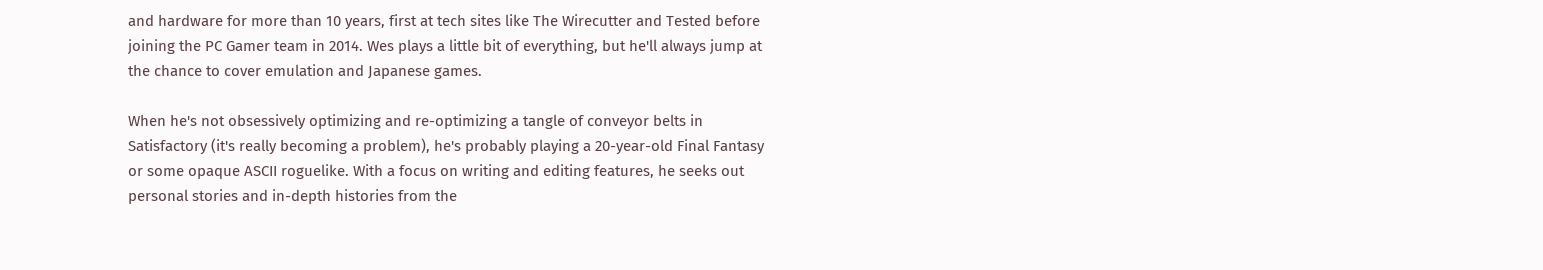and hardware for more than 10 years, first at tech sites like The Wirecutter and Tested before joining the PC Gamer team in 2014. Wes plays a little bit of everything, but he'll always jump at the chance to cover emulation and Japanese games.

When he's not obsessively optimizing and re-optimizing a tangle of conveyor belts in Satisfactory (it's really becoming a problem), he's probably playing a 20-year-old Final Fantasy or some opaque ASCII roguelike. With a focus on writing and editing features, he seeks out personal stories and in-depth histories from the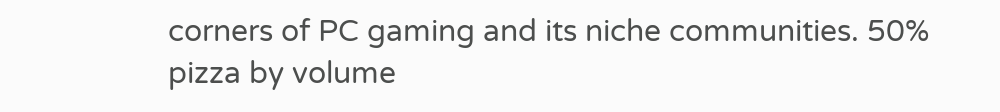corners of PC gaming and its niche communities. 50% pizza by volume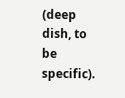(deep dish, to be specific).